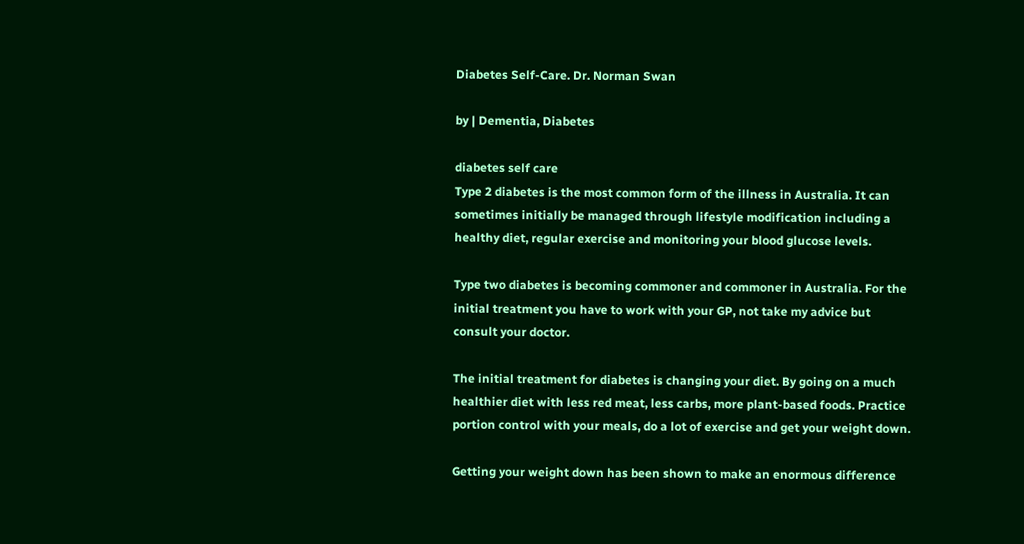Diabetes Self-Care. Dr. Norman Swan

by | Dementia, Diabetes

diabetes self care
Type 2 diabetes is the most common form of the illness in Australia. It can sometimes initially be managed through lifestyle modification including a healthy diet, regular exercise and monitoring your blood glucose levels.

Type two diabetes is becoming commoner and commoner in Australia. For the initial treatment you have to work with your GP, not take my advice but consult your doctor.

The initial treatment for diabetes is changing your diet. By going on a much healthier diet with less red meat, less carbs, more plant-based foods. Practice portion control with your meals, do a lot of exercise and get your weight down.

Getting your weight down has been shown to make an enormous difference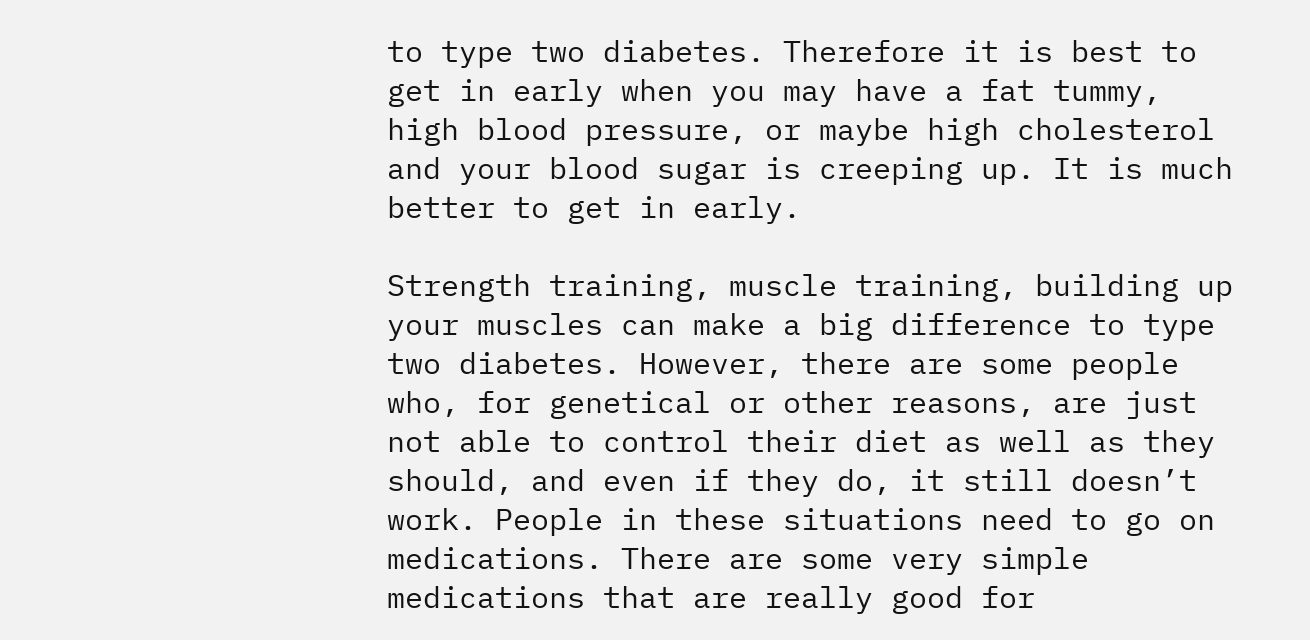to type two diabetes. Therefore it is best to get in early when you may have a fat tummy, high blood pressure, or maybe high cholesterol and your blood sugar is creeping up. It is much better to get in early.

Strength training, muscle training, building up your muscles can make a big difference to type two diabetes. However, there are some people who, for genetical or other reasons, are just not able to control their diet as well as they should, and even if they do, it still doesn’t work. People in these situations need to go on medications. There are some very simple medications that are really good for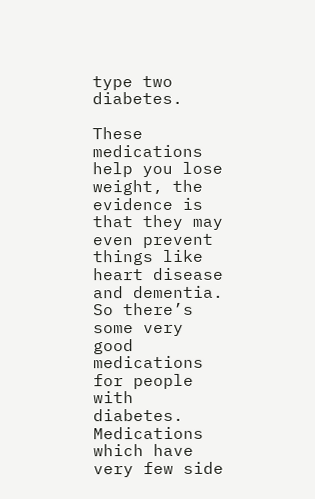type two diabetes.

These medications help you lose weight, the evidence is that they may even prevent things like heart disease and dementia. So there’s some very good medications for people with diabetes. Medications which have very few side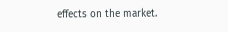effects on the market.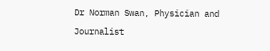Dr Norman Swan, Physician and Journalist